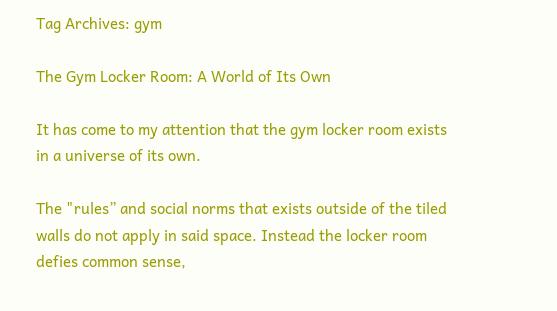Tag Archives: gym

The Gym Locker Room: A World of Its Own

It has come to my attention that the gym locker room exists in a universe of its own.

The "rules” and social norms that exists outside of the tiled walls do not apply in said space. Instead the locker room defies common sense,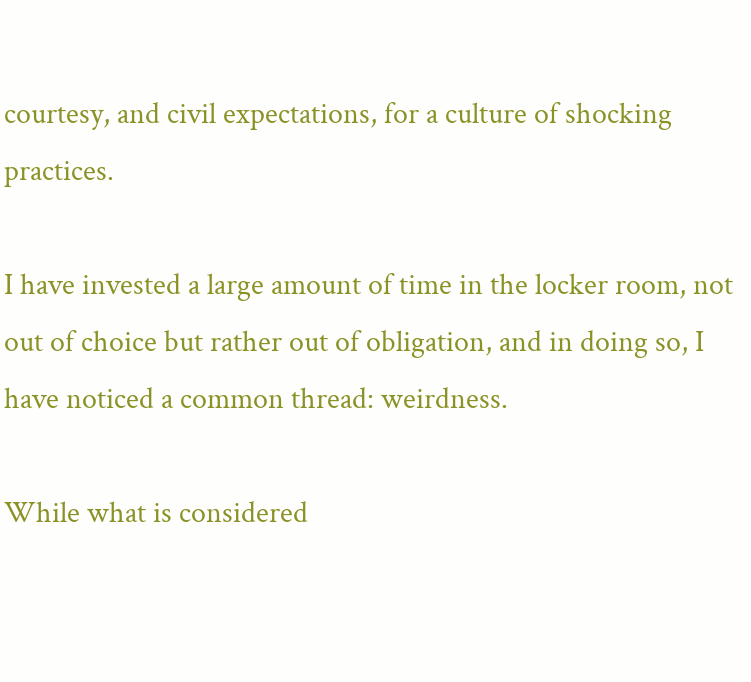courtesy, and civil expectations, for a culture of shocking practices.

I have invested a large amount of time in the locker room, not out of choice but rather out of obligation, and in doing so, I have noticed a common thread: weirdness.

While what is considered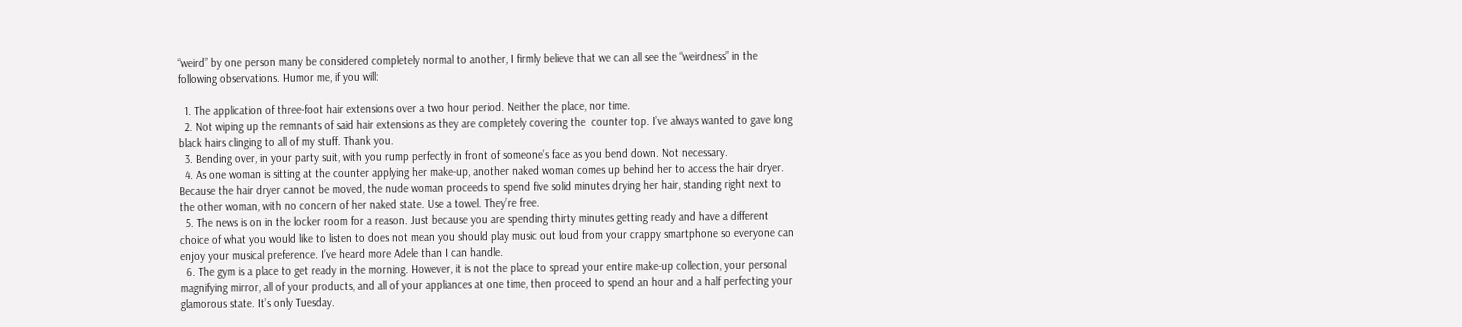“weird” by one person many be considered completely normal to another, I firmly believe that we can all see the “weirdness” in the following observations. Humor me, if you will:

  1. The application of three-foot hair extensions over a two hour period. Neither the place, nor time.
  2. Not wiping up the remnants of said hair extensions as they are completely covering the  counter top. I’ve always wanted to gave long black hairs clinging to all of my stuff. Thank you.
  3. Bending over, in your party suit, with you rump perfectly in front of someone’s face as you bend down. Not necessary.
  4. As one woman is sitting at the counter applying her make-up, another naked woman comes up behind her to access the hair dryer. Because the hair dryer cannot be moved, the nude woman proceeds to spend five solid minutes drying her hair, standing right next to the other woman, with no concern of her naked state. Use a towel. They’re free.
  5. The news is on in the locker room for a reason. Just because you are spending thirty minutes getting ready and have a different choice of what you would like to listen to does not mean you should play music out loud from your crappy smartphone so everyone can enjoy your musical preference. I’ve heard more Adele than I can handle.
  6. The gym is a place to get ready in the morning. However, it is not the place to spread your entire make-up collection, your personal magnifying mirror, all of your products, and all of your appliances at one time, then proceed to spend an hour and a half perfecting your glamorous state. It’s only Tuesday.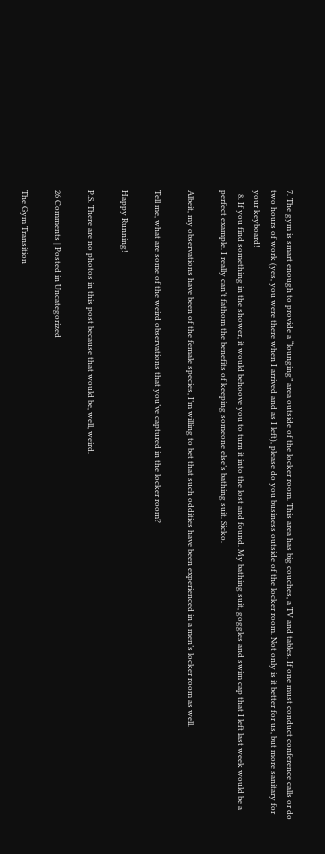7. The gym is smart enough to provide a “lounging” area outside of the locker room. This area has big couches, a TV and tables. If one must conduct conference calls or do two hours of work (yes, you were there when I arrived and as I left), please do you business outside of the locker room. Not only is it better for us, but more sanitary for your keyboard!
  8. If you find something in the shower, it would behoove you to turn it into the lost and found. My bathing suit, goggles and swim cap that I left last week would be a perfect example. I really can’t fathom the benefits of keeping someone else’s bathing suit. Sicko.

Albeit, my observations have been of the female species, I’m willing to bet that such oddities have been experienced in a men’s locker room as well.

Tell me, what are some of the weird observations that you’ve captured in the locker room?

Happy Running!

P.S. There are no photos in this post because that would be, well, weird.

26 Comments | Posted in Uncategorized

The Gym Transition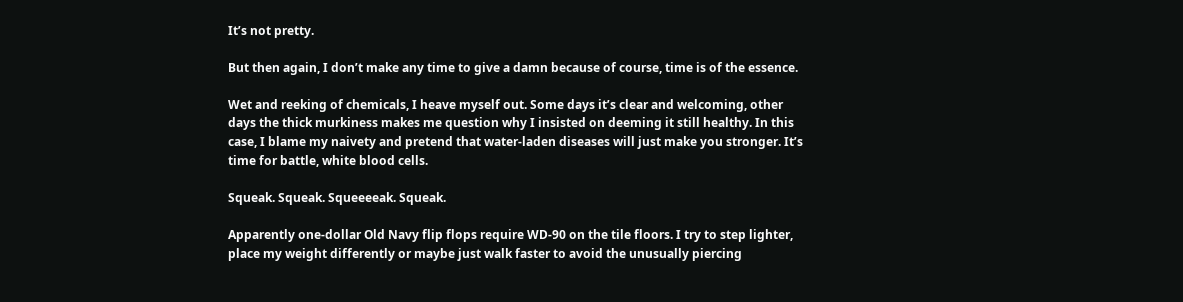It’s not pretty.

But then again, I don’t make any time to give a damn because of course, time is of the essence.

Wet and reeking of chemicals, I heave myself out. Some days it’s clear and welcoming, other days the thick murkiness makes me question why I insisted on deeming it still healthy. In this case, I blame my naivety and pretend that water-laden diseases will just make you stronger. It’s time for battle, white blood cells.

Squeak. Squeak. Squeeeeak. Squeak.

Apparently one-dollar Old Navy flip flops require WD-90 on the tile floors. I try to step lighter, place my weight differently or maybe just walk faster to avoid the unusually piercing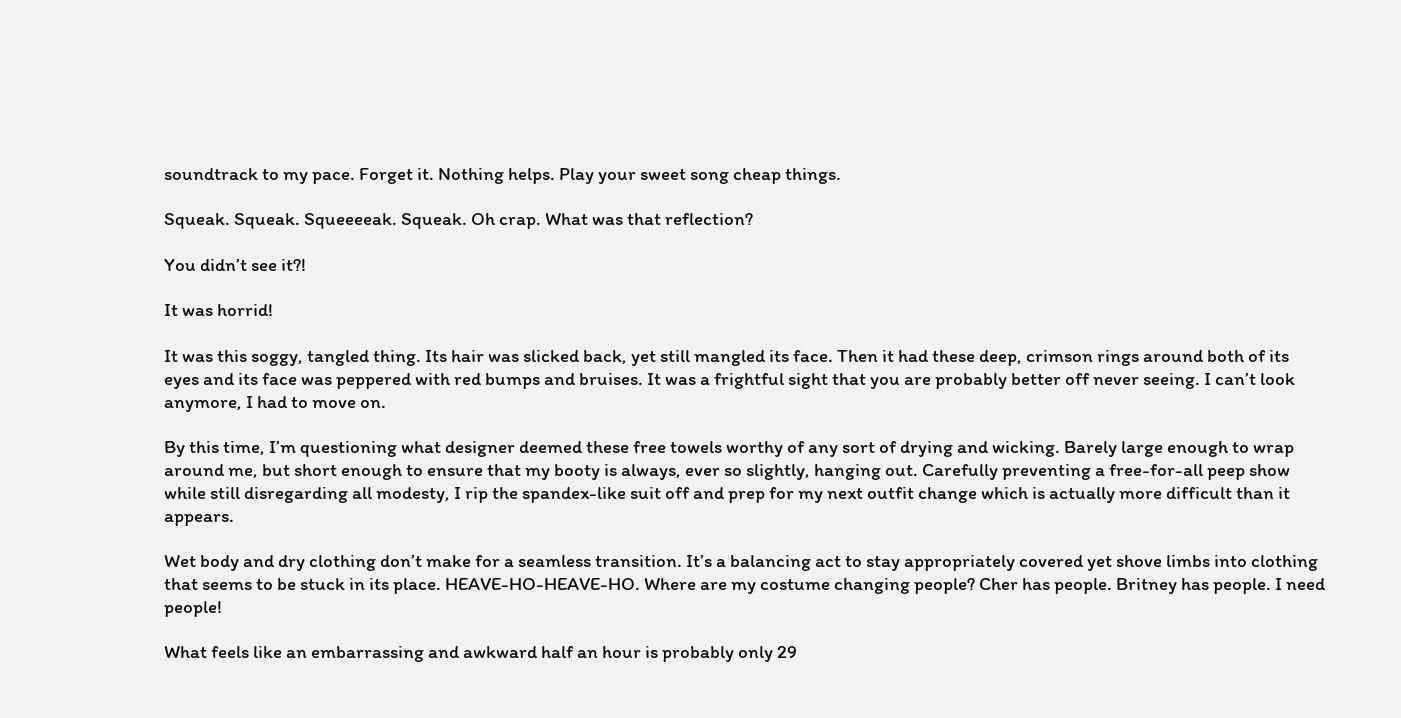soundtrack to my pace. Forget it. Nothing helps. Play your sweet song cheap things.

Squeak. Squeak. Squeeeeak. Squeak. Oh crap. What was that reflection?

You didn’t see it?!

It was horrid!

It was this soggy, tangled thing. Its hair was slicked back, yet still mangled its face. Then it had these deep, crimson rings around both of its eyes and its face was peppered with red bumps and bruises. It was a frightful sight that you are probably better off never seeing. I can’t look anymore, I had to move on.

By this time, I’m questioning what designer deemed these free towels worthy of any sort of drying and wicking. Barely large enough to wrap around me, but short enough to ensure that my booty is always, ever so slightly, hanging out. Carefully preventing a free-for-all peep show while still disregarding all modesty, I rip the spandex-like suit off and prep for my next outfit change which is actually more difficult than it appears.

Wet body and dry clothing don’t make for a seamless transition. It’s a balancing act to stay appropriately covered yet shove limbs into clothing that seems to be stuck in its place. HEAVE-HO-HEAVE-HO. Where are my costume changing people? Cher has people. Britney has people. I need people!

What feels like an embarrassing and awkward half an hour is probably only 29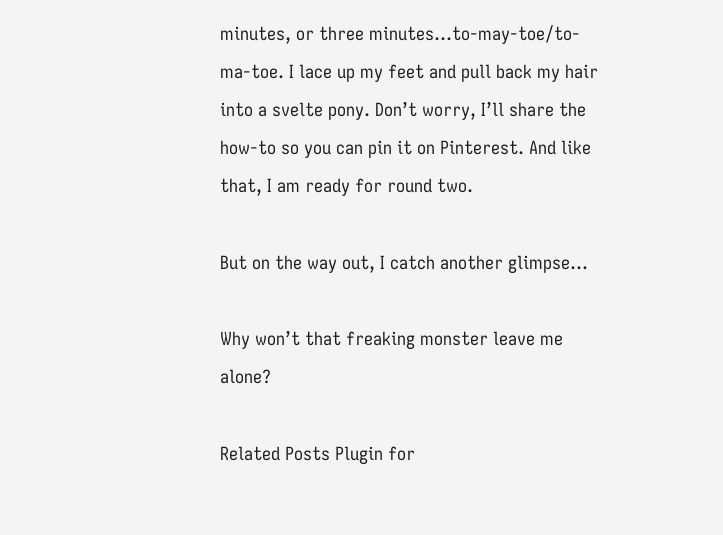minutes, or three minutes…to-may-toe/to-ma-toe. I lace up my feet and pull back my hair into a svelte pony. Don’t worry, I’ll share the how-to so you can pin it on Pinterest. And like that, I am ready for round two.

But on the way out, I catch another glimpse…

Why won’t that freaking monster leave me alone?

Related Posts Plugin for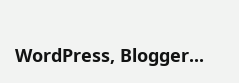WordPress, Blogger...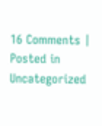16 Comments | Posted in Uncategorized